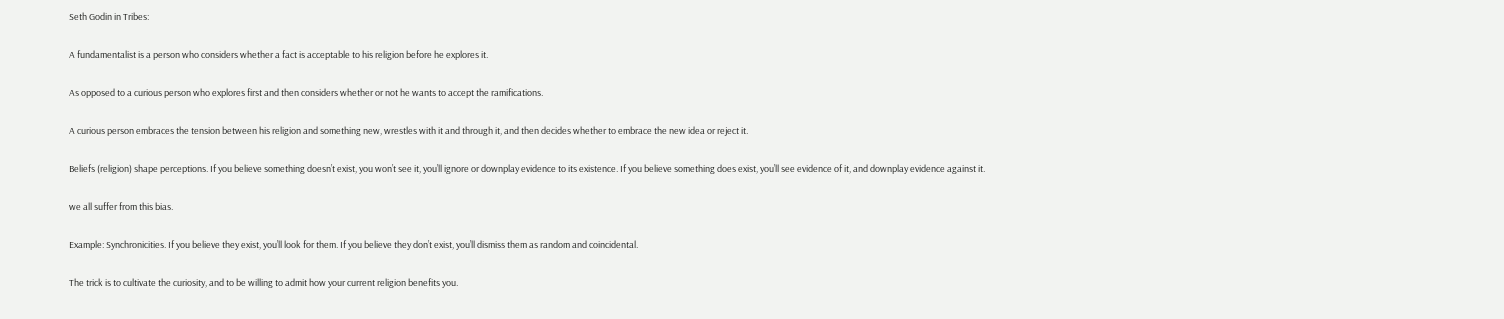Seth Godin in Tribes:

A fundamentalist is a person who considers whether a fact is acceptable to his religion before he explores it.

As opposed to a curious person who explores first and then considers whether or not he wants to accept the ramifications.

A curious person embraces the tension between his religion and something new, wrestles with it and through it, and then decides whether to embrace the new idea or reject it.

Beliefs (religion) shape perceptions. If you believe something doesn’t exist, you won’t see it, you’ll ignore or downplay evidence to its existence. If you believe something does exist, you’ll see evidence of it, and downplay evidence against it.

we all suffer from this bias.

Example: Synchronicities. If you believe they exist, you’ll look for them. If you believe they don’t exist, you’ll dismiss them as random and coincidental.

The trick is to cultivate the curiosity, and to be willing to admit how your current religion benefits you.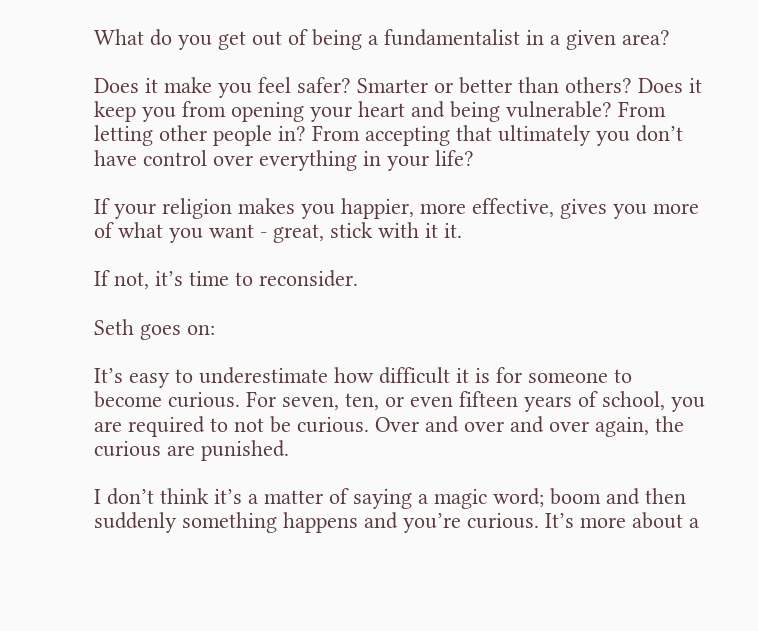What do you get out of being a fundamentalist in a given area?

Does it make you feel safer? Smarter or better than others? Does it keep you from opening your heart and being vulnerable? From letting other people in? From accepting that ultimately you don’t have control over everything in your life?

If your religion makes you happier, more effective, gives you more of what you want - great, stick with it it.

If not, it’s time to reconsider.

Seth goes on:

It’s easy to underestimate how difficult it is for someone to become curious. For seven, ten, or even fifteen years of school, you are required to not be curious. Over and over and over again, the curious are punished.

I don’t think it’s a matter of saying a magic word; boom and then suddenly something happens and you’re curious. It’s more about a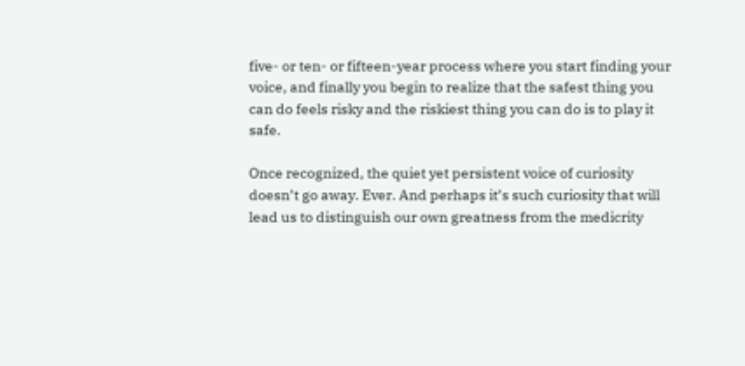five- or ten- or fifteen-year process where you start finding your voice, and finally you begin to realize that the safest thing you can do feels risky and the riskiest thing you can do is to play it safe.

Once recognized, the quiet yet persistent voice of curiosity doesn’t go away. Ever. And perhaps it’s such curiosity that will lead us to distinguish our own greatness from the medicrity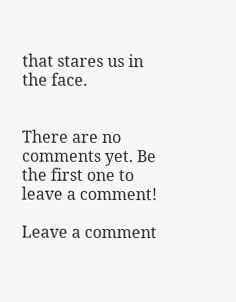that stares us in the face.


There are no comments yet. Be the first one to leave a comment!

Leave a comment